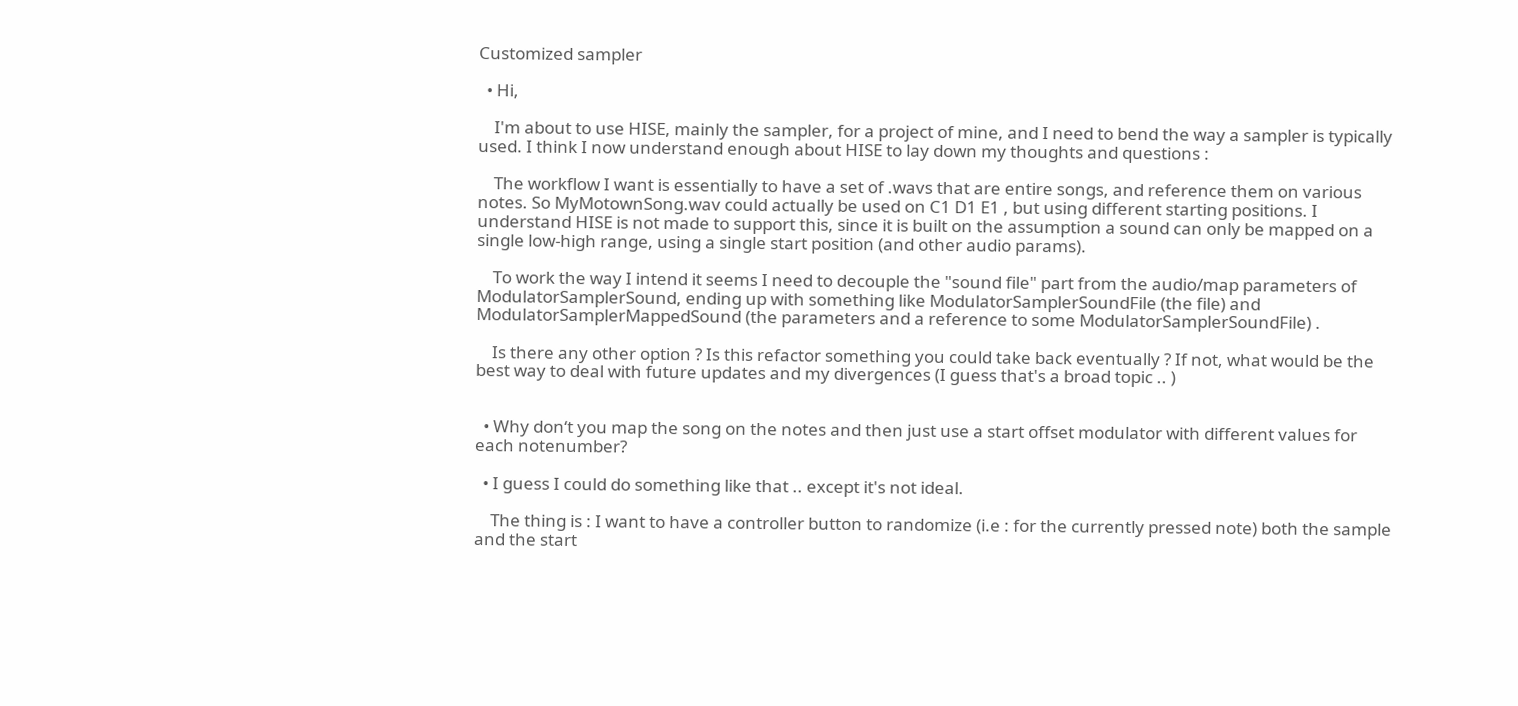Customized sampler

  • Hi,

    I'm about to use HISE, mainly the sampler, for a project of mine, and I need to bend the way a sampler is typically used. I think I now understand enough about HISE to lay down my thoughts and questions :

    The workflow I want is essentially to have a set of .wavs that are entire songs, and reference them on various notes. So MyMotownSong.wav could actually be used on C1 D1 E1 , but using different starting positions. I understand HISE is not made to support this, since it is built on the assumption a sound can only be mapped on a single low-high range, using a single start position (and other audio params).

    To work the way I intend it seems I need to decouple the "sound file" part from the audio/map parameters of ModulatorSamplerSound, ending up with something like ModulatorSamplerSoundFile (the file) and ModulatorSamplerMappedSound (the parameters and a reference to some ModulatorSamplerSoundFile) .

    Is there any other option ? Is this refactor something you could take back eventually ? If not, what would be the best way to deal with future updates and my divergences (I guess that's a broad topic .. )


  • Why don‘t you map the song on the notes and then just use a start offset modulator with different values for each notenumber?

  • I guess I could do something like that .. except it's not ideal.

    The thing is : I want to have a controller button to randomize (i.e : for the currently pressed note) both the sample and the start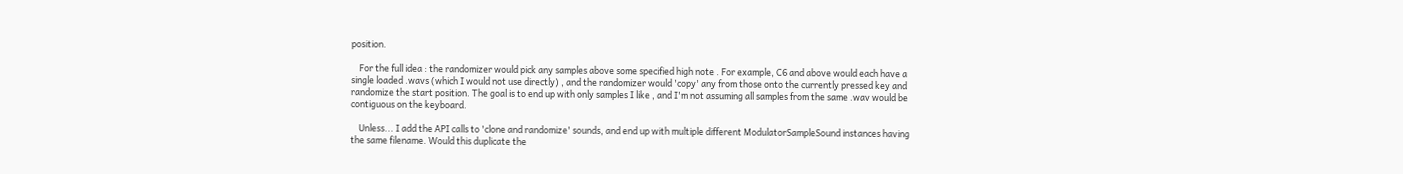position.

    For the full idea : the randomizer would pick any samples above some specified high note . For example, C6 and above would each have a single loaded .wavs (which I would not use directly) , and the randomizer would 'copy' any from those onto the currently pressed key and randomize the start position. The goal is to end up with only samples I like , and I'm not assuming all samples from the same .wav would be contiguous on the keyboard.

    Unless... I add the API calls to 'clone and randomize' sounds, and end up with multiple different ModulatorSampleSound instances having the same filename. Would this duplicate the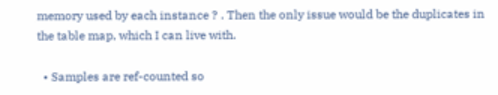memory used by each instance ? . Then the only issue would be the duplicates in the table map, which I can live with.

  • Samples are ref-counted so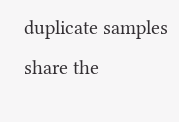duplicate samples share the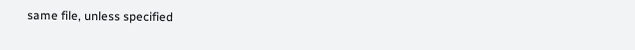same file, unless specified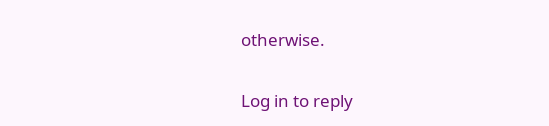otherwise.

Log in to reply